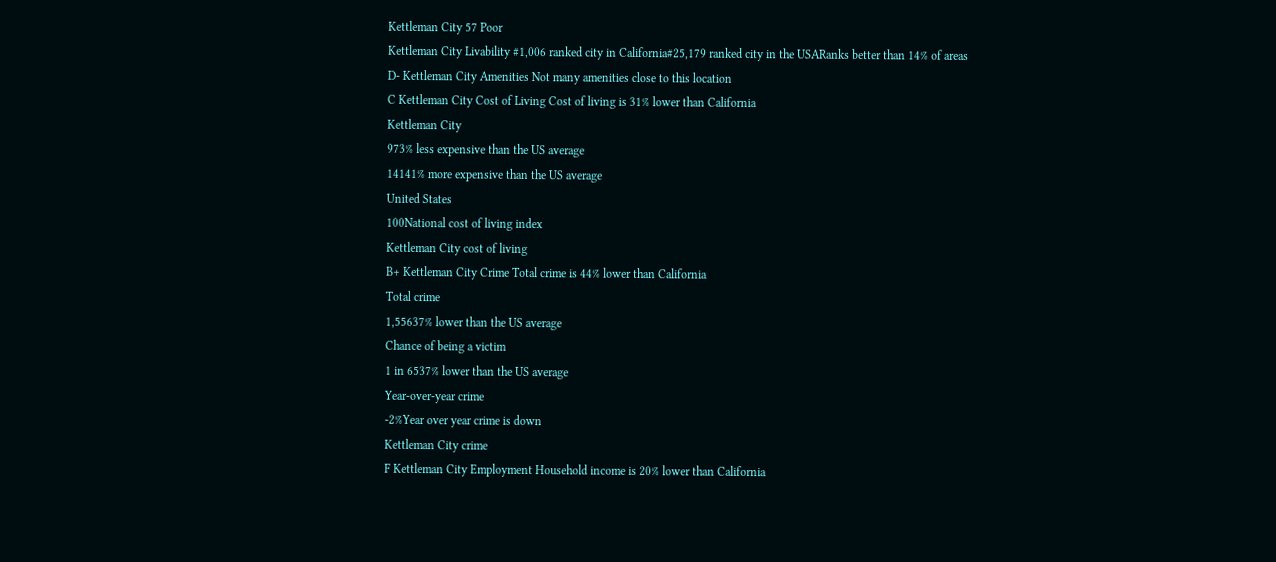Kettleman City 57 Poor
Kettleman City Livability #1,006 ranked city in California#25,179 ranked city in the USARanks better than 14% of areas
D- Kettleman City Amenities Not many amenities close to this location
C Kettleman City Cost of Living Cost of living is 31% lower than California
Kettleman City
973% less expensive than the US average
14141% more expensive than the US average
United States
100National cost of living index
Kettleman City cost of living
B+ Kettleman City Crime Total crime is 44% lower than California
Total crime
1,55637% lower than the US average
Chance of being a victim
1 in 6537% lower than the US average
Year-over-year crime
-2%Year over year crime is down
Kettleman City crime
F Kettleman City Employment Household income is 20% lower than California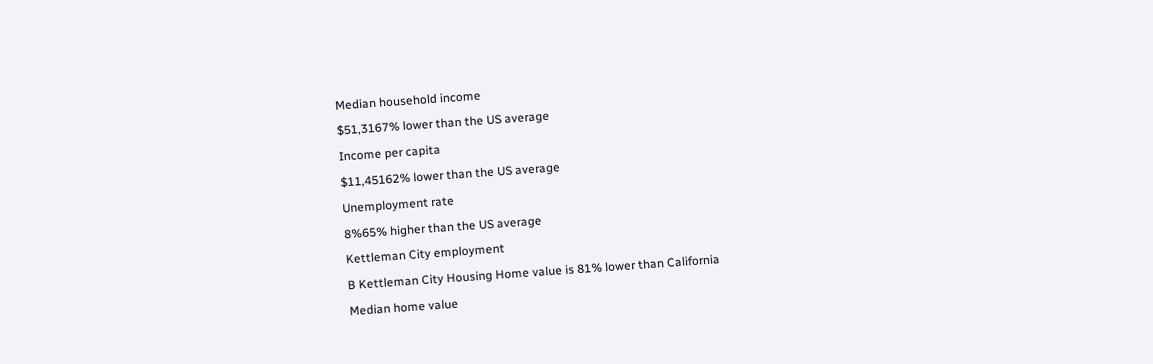Median household income
$51,3167% lower than the US average
Income per capita
$11,45162% lower than the US average
Unemployment rate
8%65% higher than the US average
Kettleman City employment
B Kettleman City Housing Home value is 81% lower than California
Median home value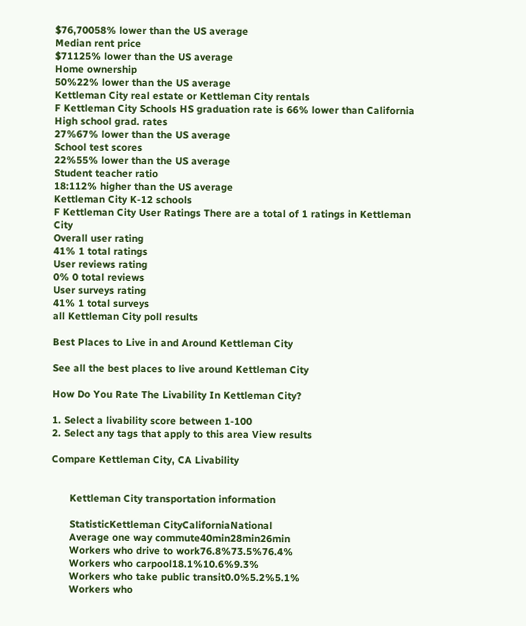$76,70058% lower than the US average
Median rent price
$71125% lower than the US average
Home ownership
50%22% lower than the US average
Kettleman City real estate or Kettleman City rentals
F Kettleman City Schools HS graduation rate is 66% lower than California
High school grad. rates
27%67% lower than the US average
School test scores
22%55% lower than the US average
Student teacher ratio
18:112% higher than the US average
Kettleman City K-12 schools
F Kettleman City User Ratings There are a total of 1 ratings in Kettleman City
Overall user rating
41% 1 total ratings
User reviews rating
0% 0 total reviews
User surveys rating
41% 1 total surveys
all Kettleman City poll results

Best Places to Live in and Around Kettleman City

See all the best places to live around Kettleman City

How Do You Rate The Livability In Kettleman City?

1. Select a livability score between 1-100
2. Select any tags that apply to this area View results

Compare Kettleman City, CA Livability


      Kettleman City transportation information

      StatisticKettleman CityCaliforniaNational
      Average one way commute40min28min26min
      Workers who drive to work76.8%73.5%76.4%
      Workers who carpool18.1%10.6%9.3%
      Workers who take public transit0.0%5.2%5.1%
      Workers who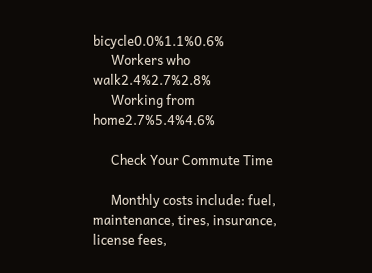bicycle0.0%1.1%0.6%
      Workers who walk2.4%2.7%2.8%
      Working from home2.7%5.4%4.6%

      Check Your Commute Time

      Monthly costs include: fuel, maintenance, tires, insurance, license fees,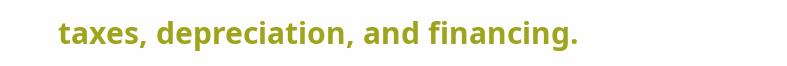taxes, depreciation, and financing.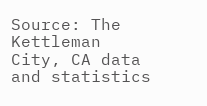Source: The Kettleman City, CA data and statistics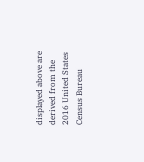displayed above are derived from the 2016 United States Census Bureau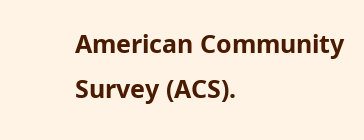American Community Survey (ACS).